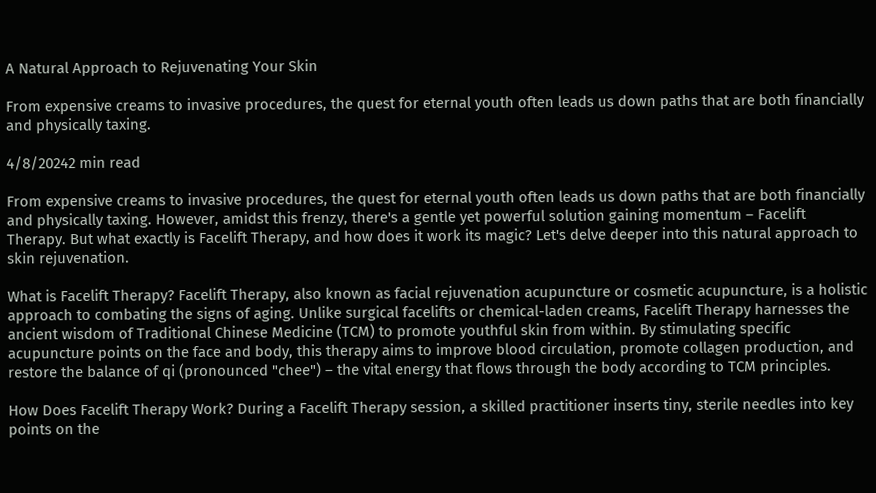A Natural Approach to Rejuvenating Your Skin

From expensive creams to invasive procedures, the quest for eternal youth often leads us down paths that are both financially and physically taxing.

4/8/20242 min read

From expensive creams to invasive procedures, the quest for eternal youth often leads us down paths that are both financially and physically taxing. However, amidst this frenzy, there's a gentle yet powerful solution gaining momentum – Facelift Therapy. But what exactly is Facelift Therapy, and how does it work its magic? Let's delve deeper into this natural approach to skin rejuvenation.

What is Facelift Therapy? Facelift Therapy, also known as facial rejuvenation acupuncture or cosmetic acupuncture, is a holistic approach to combating the signs of aging. Unlike surgical facelifts or chemical-laden creams, Facelift Therapy harnesses the ancient wisdom of Traditional Chinese Medicine (TCM) to promote youthful skin from within. By stimulating specific acupuncture points on the face and body, this therapy aims to improve blood circulation, promote collagen production, and restore the balance of qi (pronounced "chee") – the vital energy that flows through the body according to TCM principles.

How Does Facelift Therapy Work? During a Facelift Therapy session, a skilled practitioner inserts tiny, sterile needles into key points on the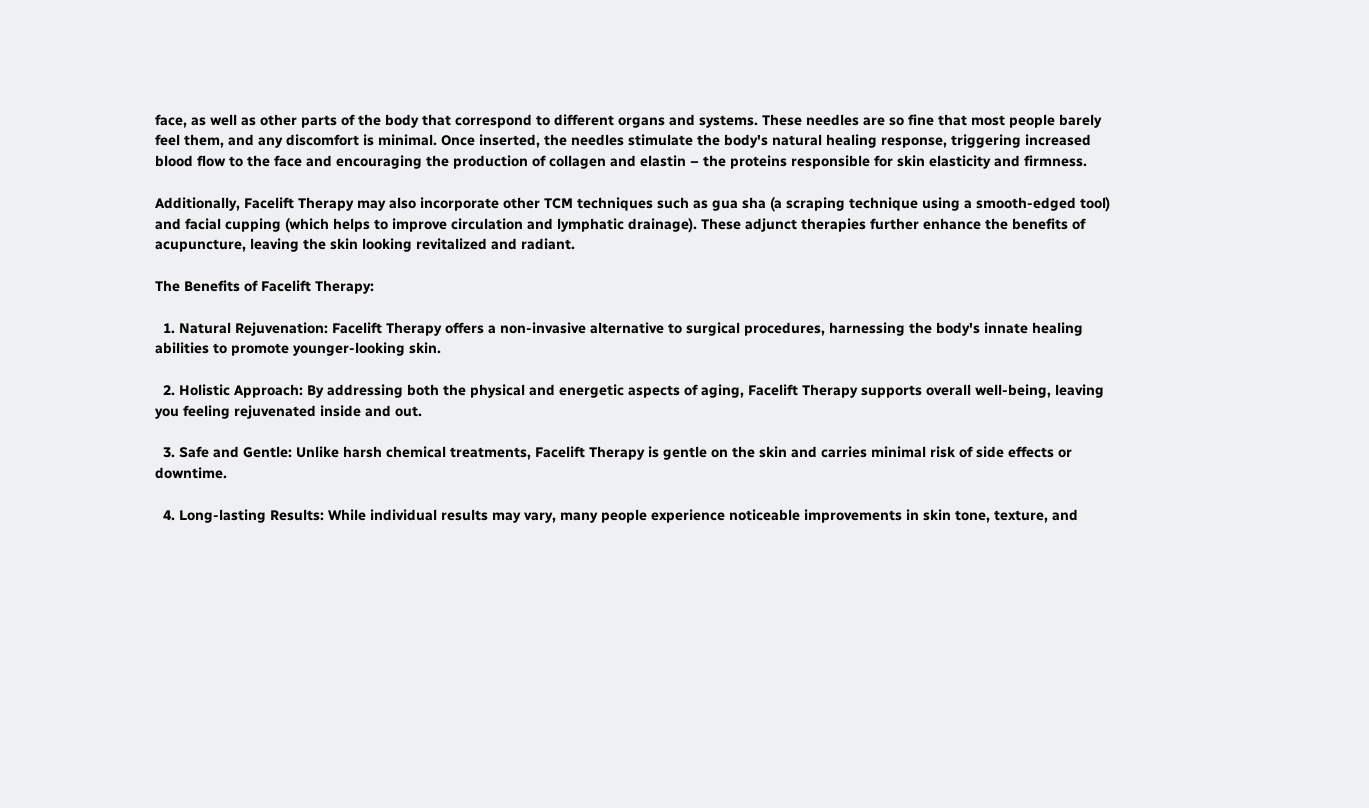face, as well as other parts of the body that correspond to different organs and systems. These needles are so fine that most people barely feel them, and any discomfort is minimal. Once inserted, the needles stimulate the body's natural healing response, triggering increased blood flow to the face and encouraging the production of collagen and elastin – the proteins responsible for skin elasticity and firmness.

Additionally, Facelift Therapy may also incorporate other TCM techniques such as gua sha (a scraping technique using a smooth-edged tool) and facial cupping (which helps to improve circulation and lymphatic drainage). These adjunct therapies further enhance the benefits of acupuncture, leaving the skin looking revitalized and radiant.

The Benefits of Facelift Therapy:

  1. Natural Rejuvenation: Facelift Therapy offers a non-invasive alternative to surgical procedures, harnessing the body's innate healing abilities to promote younger-looking skin.

  2. Holistic Approach: By addressing both the physical and energetic aspects of aging, Facelift Therapy supports overall well-being, leaving you feeling rejuvenated inside and out.

  3. Safe and Gentle: Unlike harsh chemical treatments, Facelift Therapy is gentle on the skin and carries minimal risk of side effects or downtime.

  4. Long-lasting Results: While individual results may vary, many people experience noticeable improvements in skin tone, texture, and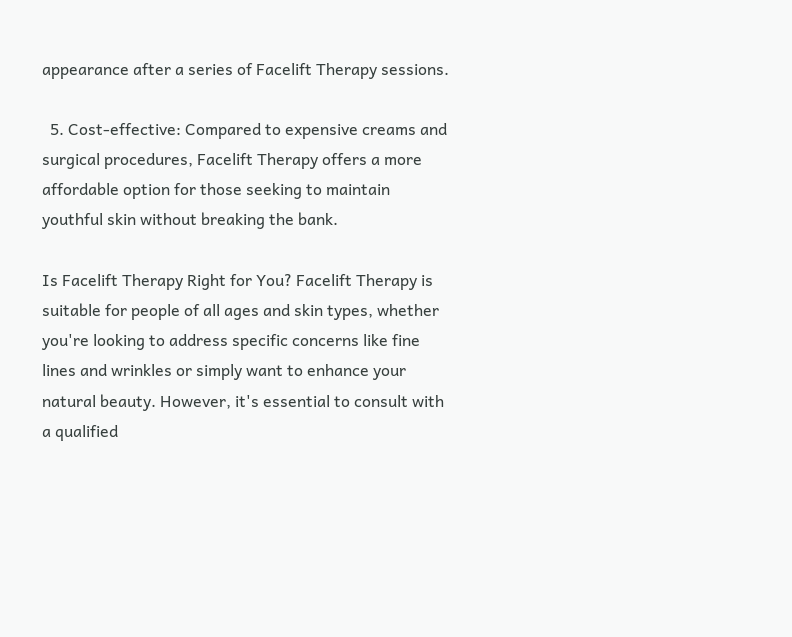appearance after a series of Facelift Therapy sessions.

  5. Cost-effective: Compared to expensive creams and surgical procedures, Facelift Therapy offers a more affordable option for those seeking to maintain youthful skin without breaking the bank.

Is Facelift Therapy Right for You? Facelift Therapy is suitable for people of all ages and skin types, whether you're looking to address specific concerns like fine lines and wrinkles or simply want to enhance your natural beauty. However, it's essential to consult with a qualified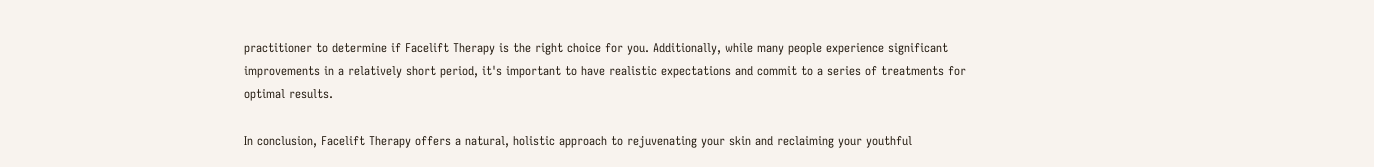practitioner to determine if Facelift Therapy is the right choice for you. Additionally, while many people experience significant improvements in a relatively short period, it's important to have realistic expectations and commit to a series of treatments for optimal results.

In conclusion, Facelift Therapy offers a natural, holistic approach to rejuvenating your skin and reclaiming your youthful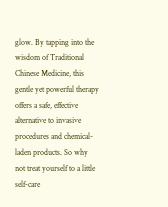glow. By tapping into the wisdom of Traditional Chinese Medicine, this gentle yet powerful therapy offers a safe, effective alternative to invasive procedures and chemical-laden products. So why not treat yourself to a little self-care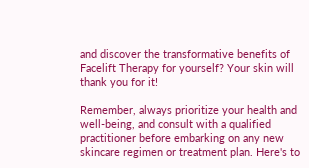and discover the transformative benefits of Facelift Therapy for yourself? Your skin will thank you for it!

Remember, always prioritize your health and well-being, and consult with a qualified practitioner before embarking on any new skincare regimen or treatment plan. Here's to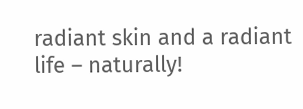radiant skin and a radiant life – naturally!